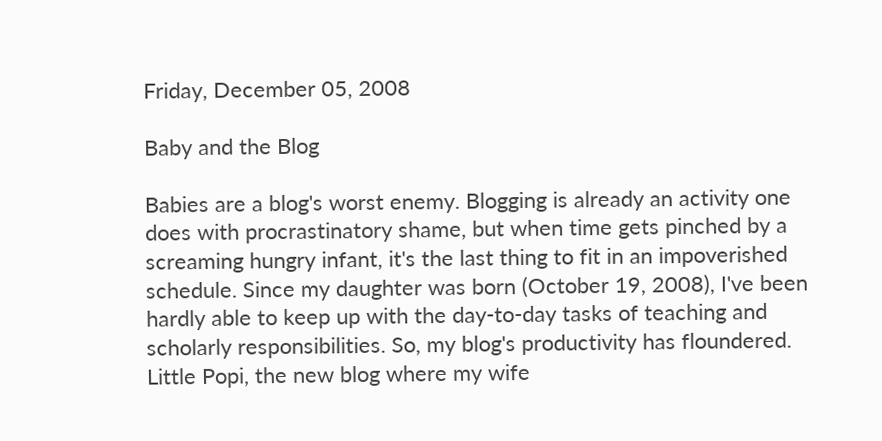Friday, December 05, 2008

Baby and the Blog

Babies are a blog's worst enemy. Blogging is already an activity one does with procrastinatory shame, but when time gets pinched by a screaming hungry infant, it's the last thing to fit in an impoverished schedule. Since my daughter was born (October 19, 2008), I've been hardly able to keep up with the day-to-day tasks of teaching and scholarly responsibilities. So, my blog's productivity has floundered. Little Popi, the new blog where my wife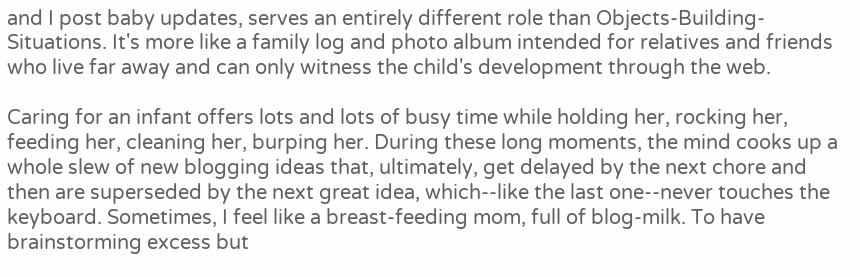and I post baby updates, serves an entirely different role than Objects-Building-Situations. It's more like a family log and photo album intended for relatives and friends who live far away and can only witness the child's development through the web.

Caring for an infant offers lots and lots of busy time while holding her, rocking her, feeding her, cleaning her, burping her. During these long moments, the mind cooks up a whole slew of new blogging ideas that, ultimately, get delayed by the next chore and then are superseded by the next great idea, which--like the last one--never touches the keyboard. Sometimes, I feel like a breast-feeding mom, full of blog-milk. To have brainstorming excess but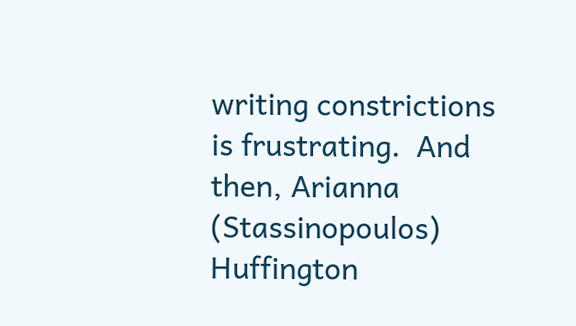writing constrictions is frustrating.  And then, Arianna (Stassinopoulos) Huffington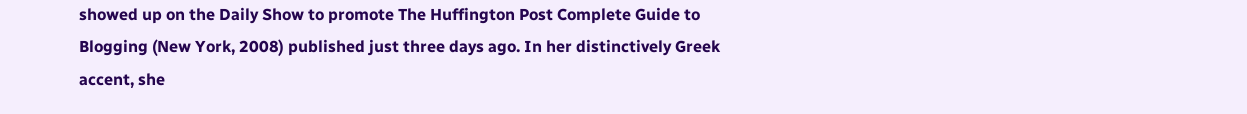showed up on the Daily Show to promote The Huffington Post Complete Guide to Blogging (New York, 2008) published just three days ago. In her distinctively Greek accent, she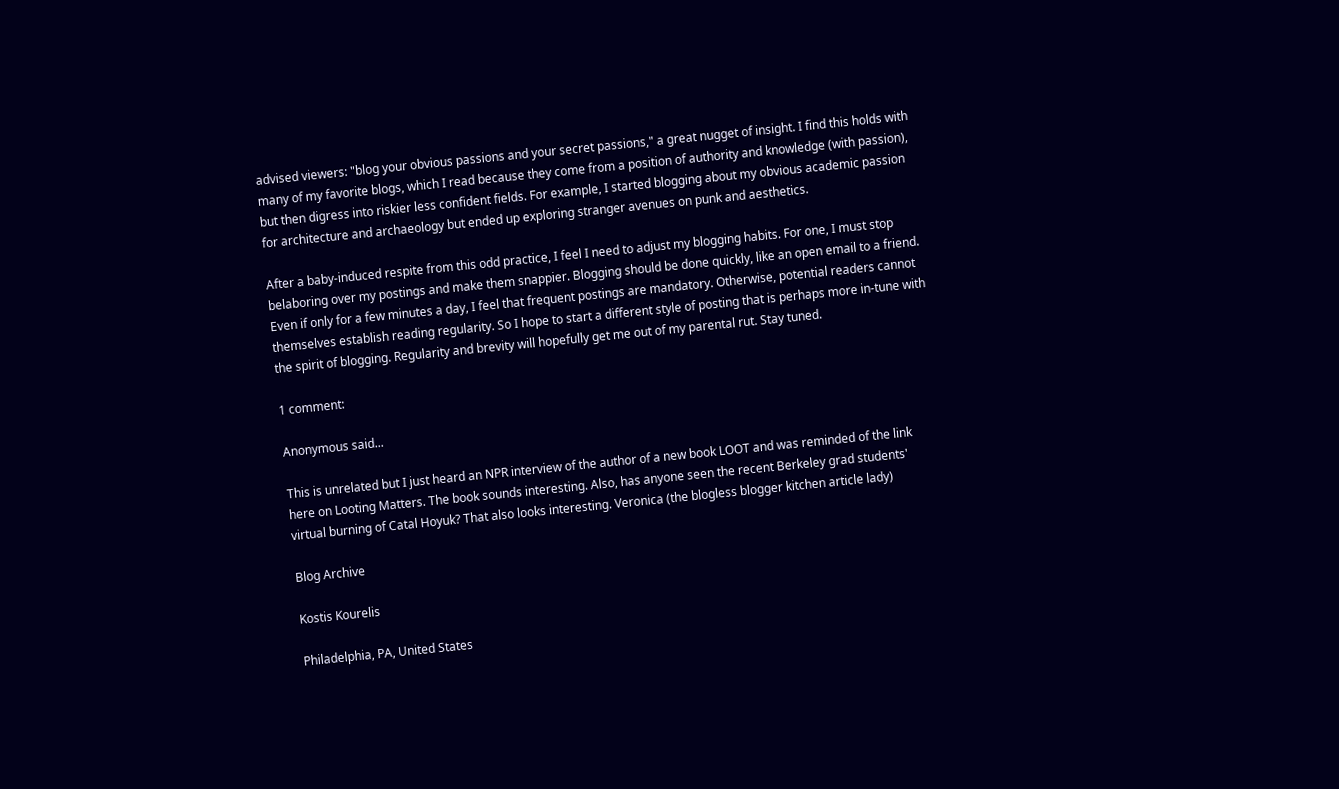advised viewers: "blog your obvious passions and your secret passions," a great nugget of insight. I find this holds with many of my favorite blogs, which I read because they come from a position of authority and knowledge (with passion), but then digress into riskier less confident fields. For example, I started blogging about my obvious academic passion for architecture and archaeology but ended up exploring stranger avenues on punk and aesthetics.

After a baby-induced respite from this odd practice, I feel I need to adjust my blogging habits. For one, I must stop belaboring over my postings and make them snappier. Blogging should be done quickly, like an open email to a friend. Even if only for a few minutes a day, I feel that frequent postings are mandatory. Otherwise, potential readers cannot themselves establish reading regularity. So I hope to start a different style of posting that is perhaps more in-tune with the spirit of blogging. Regularity and brevity will hopefully get me out of my parental rut. Stay tuned.

1 comment:

Anonymous said...

This is unrelated but I just heard an NPR interview of the author of a new book LOOT and was reminded of the link here on Looting Matters. The book sounds interesting. Also, has anyone seen the recent Berkeley grad students' virtual burning of Catal Hoyuk? That also looks interesting. Veronica (the blogless blogger kitchen article lady)

Blog Archive

Kostis Kourelis

Philadelphia, PA, United States